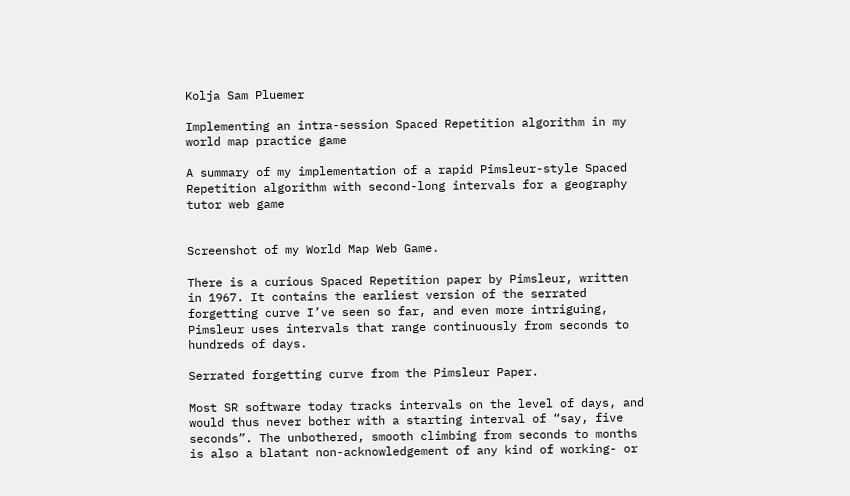Kolja Sam Pluemer

Implementing an intra-session Spaced Repetition algorithm in my world map practice game

A summary of my implementation of a rapid Pimsleur-style Spaced Repetition algorithm with second-long intervals for a geography tutor web game


Screenshot of my World Map Web Game.

There is a curious Spaced Repetition paper by Pimsleur, written in 1967. It contains the earliest version of the serrated forgetting curve I’ve seen so far, and even more intriguing, Pimsleur uses intervals that range continuously from seconds to hundreds of days.

Serrated forgetting curve from the Pimsleur Paper.

Most SR software today tracks intervals on the level of days, and would thus never bother with a starting interval of “say, five seconds”. The unbothered, smooth climbing from seconds to months is also a blatant non-acknowledgement of any kind of working- or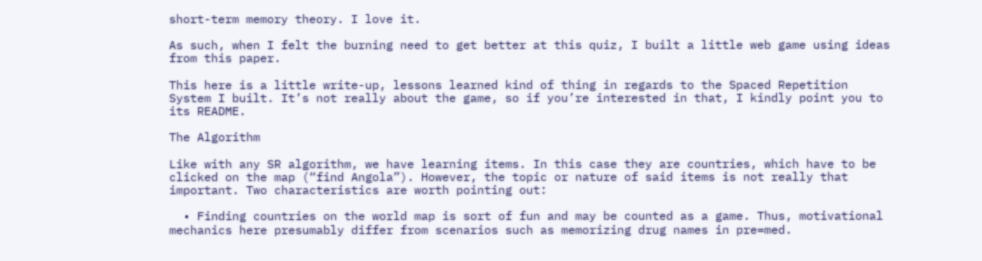short-term memory theory. I love it.

As such, when I felt the burning need to get better at this quiz, I built a little web game using ideas from this paper.

This here is a little write-up, lessons learned kind of thing in regards to the Spaced Repetition System I built. It’s not really about the game, so if you’re interested in that, I kindly point you to its README.

The Algorithm

Like with any SR algorithm, we have learning items. In this case they are countries, which have to be clicked on the map (“find Angola”). However, the topic or nature of said items is not really that important. Two characteristics are worth pointing out:

  • Finding countries on the world map is sort of fun and may be counted as a game. Thus, motivational mechanics here presumably differ from scenarios such as memorizing drug names in pre=med.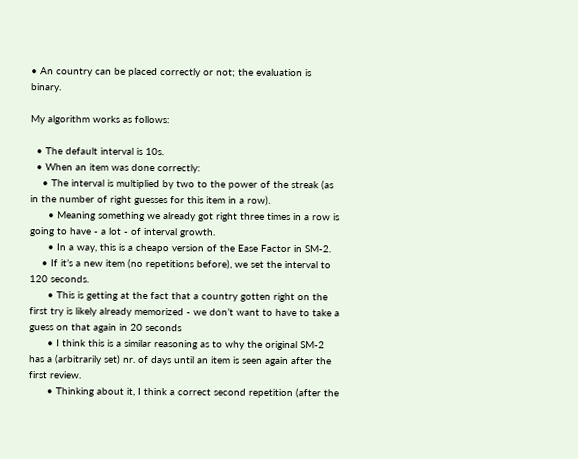• An country can be placed correctly or not; the evaluation is binary.

My algorithm works as follows:

  • The default interval is 10s.
  • When an item was done correctly:
    • The interval is multiplied by two to the power of the streak (as in the number of right guesses for this item in a row).
      • Meaning something we already got right three times in a row is going to have - a lot - of interval growth.
      • In a way, this is a cheapo version of the Ease Factor in SM-2.
    • If it’s a new item (no repetitions before), we set the interval to 120 seconds.
      • This is getting at the fact that a country gotten right on the first try is likely already memorized - we don’t want to have to take a guess on that again in 20 seconds
      • I think this is a similar reasoning as to why the original SM-2 has a (arbitrarily set) nr. of days until an item is seen again after the first review.
      • Thinking about it, I think a correct second repetition (after the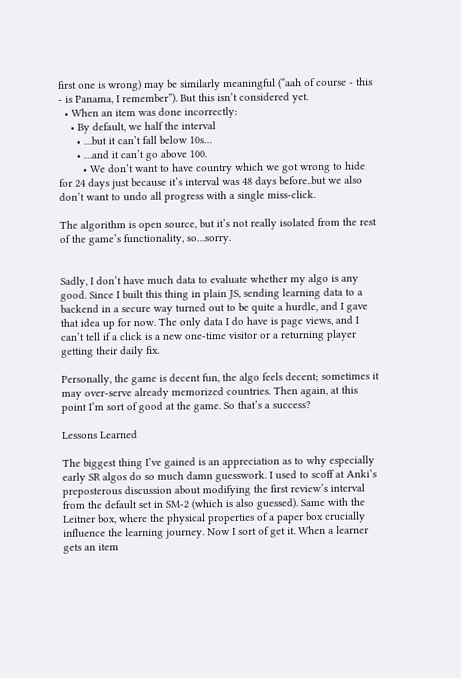first one is wrong) may be similarly meaningful (“aah of course - this - is Panama, I remember”). But this isn’t considered yet.
  • When an item was done incorrectly:
    • By default, we half the interval
      • …but it can’t fall below 10s…
      • …and it can’t go above 100.
        • We don’t want to have country which we got wrong to hide for 24 days just because it’s interval was 48 days before..but we also don’t want to undo all progress with a single miss-click.

The algorithm is open source, but it’s not really isolated from the rest of the game’s functionality, so…sorry.


Sadly, I don’t have much data to evaluate whether my algo is any good. Since I built this thing in plain JS, sending learning data to a backend in a secure way turned out to be quite a hurdle, and I gave that idea up for now. The only data I do have is page views, and I can’t tell if a click is a new one-time visitor or a returning player getting their daily fix.

Personally, the game is decent fun, the algo feels decent; sometimes it may over-serve already memorized countries. Then again, at this point I’m sort of good at the game. So that’s a success?

Lessons Learned

The biggest thing I’ve gained is an appreciation as to why especially early SR algos do so much damn guesswork. I used to scoff at Anki’s preposterous discussion about modifying the first review’s interval from the default set in SM-2 (which is also guessed). Same with the Leitner box, where the physical properties of a paper box crucially influence the learning journey. Now I sort of get it. When a learner gets an item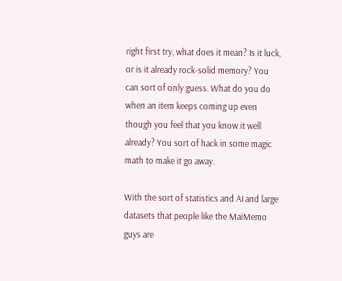right first try, what does it mean? Is it luck, or is it already rock-solid memory? You can sort of only guess. What do you do when an item keeps coming up even though you feel that you know it well already? You sort of hack in some magic math to make it go away.

With the sort of statistics and AI and large datasets that people like the MaiMemo guys are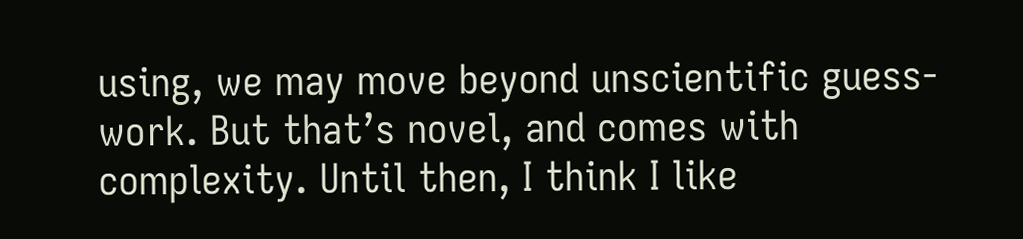using, we may move beyond unscientific guess-work. But that’s novel, and comes with complexity. Until then, I think I like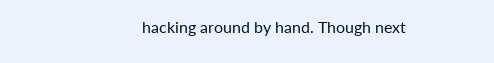hacking around by hand. Though next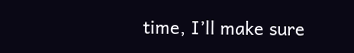time, I’ll make sure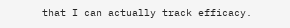that I can actually track efficacy.